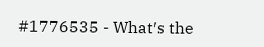#1776535 - What′s the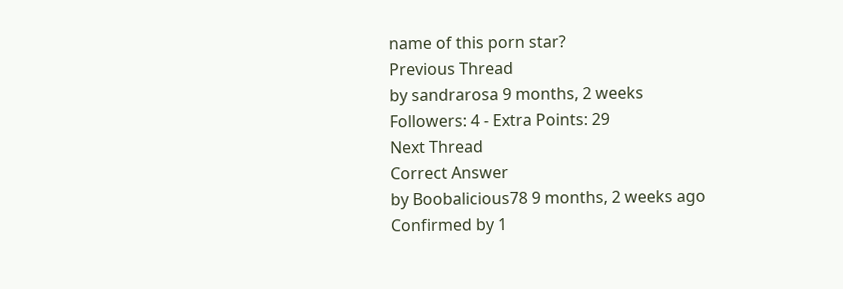name of this porn star?
Previous Thread
by sandrarosa 9 months, 2 weeks
Followers: 4 - Extra Points: 29
Next Thread
Correct Answer
by Boobalicious78 9 months, 2 weeks ago
Confirmed by 1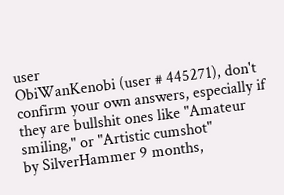user
ObiWanKenobi (user # 445271), don't confirm your own answers, especially if they are bullshit ones like "Amateur smiling," or "Artistic cumshot"
by SilverHammer 9 months,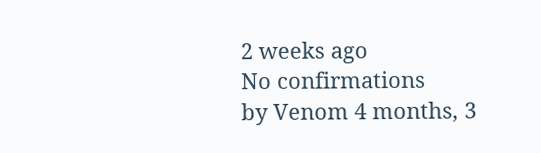2 weeks ago
No confirmations
by Venom 4 months, 3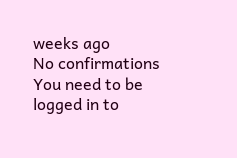weeks ago
No confirmations
You need to be logged in to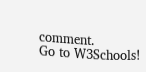comment.
Go to W3Schools!